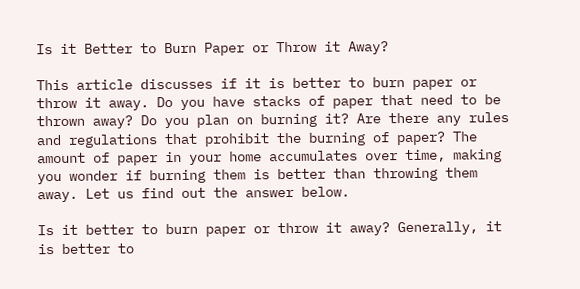Is it Better to Burn Paper or Throw it Away?

This article discusses if it is better to burn paper or throw it away. Do you have stacks of paper that need to be thrown away? Do you plan on burning it? Are there any rules and regulations that prohibit the burning of paper? The amount of paper in your home accumulates over time, making you wonder if burning them is better than throwing them away. Let us find out the answer below.

Is it better to burn paper or throw it away? Generally, it is better to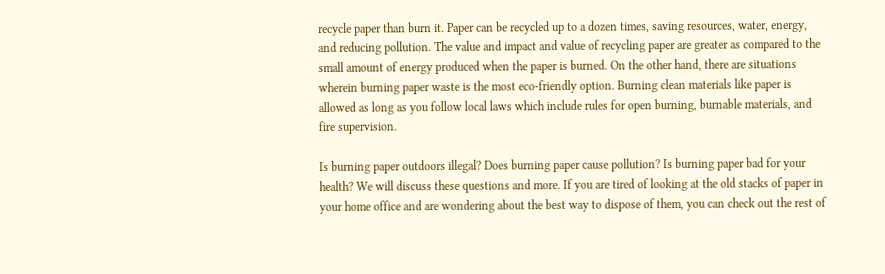recycle paper than burn it. Paper can be recycled up to a dozen times, saving resources, water, energy, and reducing pollution. The value and impact and value of recycling paper are greater as compared to the small amount of energy produced when the paper is burned. On the other hand, there are situations wherein burning paper waste is the most eco-friendly option. Burning clean materials like paper is allowed as long as you follow local laws which include rules for open burning, burnable materials, and fire supervision.

Is burning paper outdoors illegal? Does burning paper cause pollution? Is burning paper bad for your health? We will discuss these questions and more. If you are tired of looking at the old stacks of paper in your home office and are wondering about the best way to dispose of them, you can check out the rest of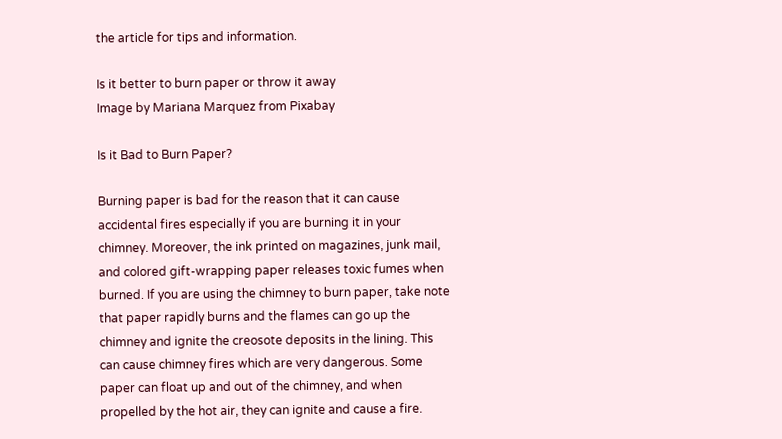the article for tips and information.

Is it better to burn paper or throw it away
Image by Mariana Marquez from Pixabay

Is it Bad to Burn Paper?

Burning paper is bad for the reason that it can cause accidental fires especially if you are burning it in your chimney. Moreover, the ink printed on magazines, junk mail, and colored gift-wrapping paper releases toxic fumes when burned. If you are using the chimney to burn paper, take note that paper rapidly burns and the flames can go up the chimney and ignite the creosote deposits in the lining. This can cause chimney fires which are very dangerous. Some paper can float up and out of the chimney, and when propelled by the hot air, they can ignite and cause a fire.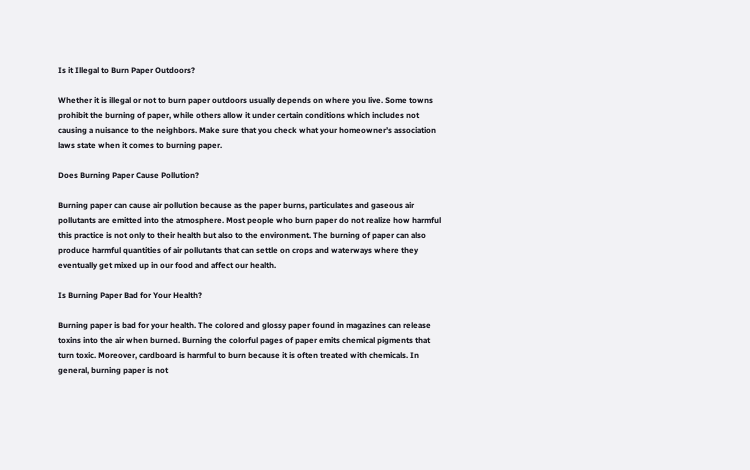Is it Illegal to Burn Paper Outdoors?

Whether it is illegal or not to burn paper outdoors usually depends on where you live. Some towns prohibit the burning of paper, while others allow it under certain conditions which includes not causing a nuisance to the neighbors. Make sure that you check what your homeowner’s association laws state when it comes to burning paper.

Does Burning Paper Cause Pollution?

Burning paper can cause air pollution because as the paper burns, particulates and gaseous air pollutants are emitted into the atmosphere. Most people who burn paper do not realize how harmful this practice is not only to their health but also to the environment. The burning of paper can also produce harmful quantities of air pollutants that can settle on crops and waterways where they eventually get mixed up in our food and affect our health.

Is Burning Paper Bad for Your Health?

Burning paper is bad for your health. The colored and glossy paper found in magazines can release toxins into the air when burned. Burning the colorful pages of paper emits chemical pigments that turn toxic. Moreover, cardboard is harmful to burn because it is often treated with chemicals. In general, burning paper is not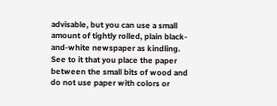advisable, but you can use a small amount of tightly rolled, plain black-and-white newspaper as kindling. See to it that you place the paper between the small bits of wood and do not use paper with colors or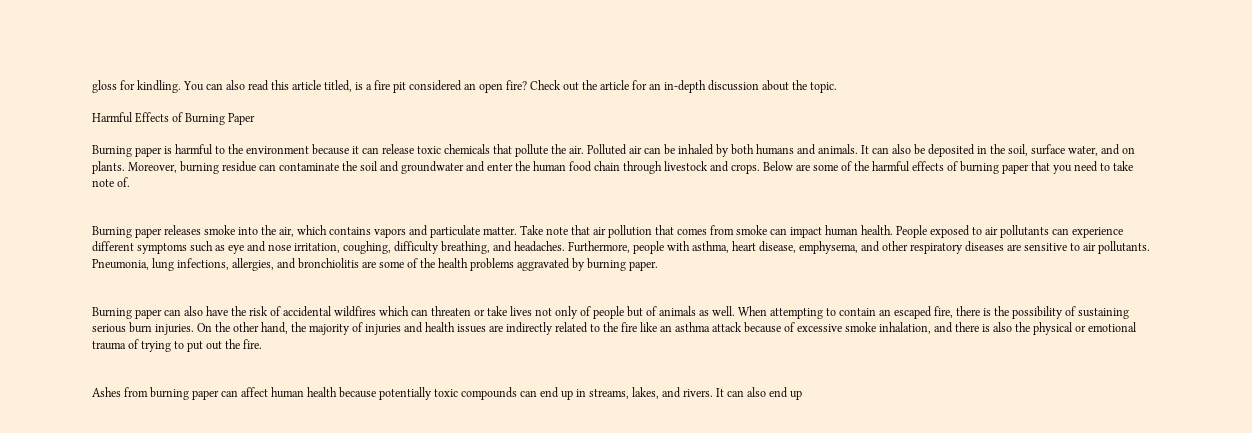gloss for kindling. You can also read this article titled, is a fire pit considered an open fire? Check out the article for an in-depth discussion about the topic.

Harmful Effects of Burning Paper

Burning paper is harmful to the environment because it can release toxic chemicals that pollute the air. Polluted air can be inhaled by both humans and animals. It can also be deposited in the soil, surface water, and on plants. Moreover, burning residue can contaminate the soil and groundwater and enter the human food chain through livestock and crops. Below are some of the harmful effects of burning paper that you need to take note of.


Burning paper releases smoke into the air, which contains vapors and particulate matter. Take note that air pollution that comes from smoke can impact human health. People exposed to air pollutants can experience different symptoms such as eye and nose irritation, coughing, difficulty breathing, and headaches. Furthermore, people with asthma, heart disease, emphysema, and other respiratory diseases are sensitive to air pollutants. Pneumonia, lung infections, allergies, and bronchiolitis are some of the health problems aggravated by burning paper.


Burning paper can also have the risk of accidental wildfires which can threaten or take lives not only of people but of animals as well. When attempting to contain an escaped fire, there is the possibility of sustaining serious burn injuries. On the other hand, the majority of injuries and health issues are indirectly related to the fire like an asthma attack because of excessive smoke inhalation, and there is also the physical or emotional trauma of trying to put out the fire.


Ashes from burning paper can affect human health because potentially toxic compounds can end up in streams, lakes, and rivers. It can also end up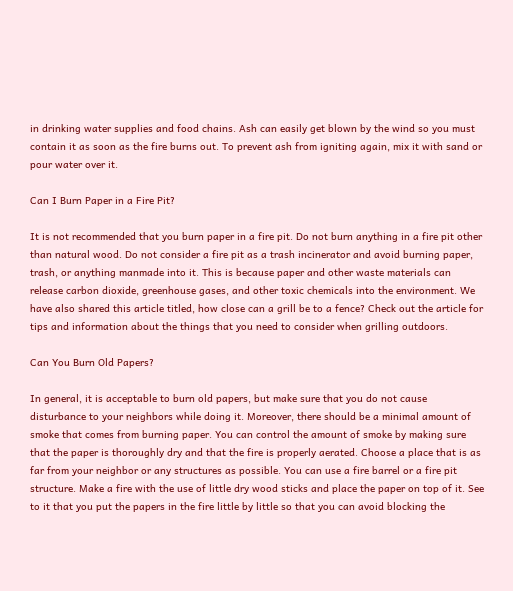in drinking water supplies and food chains. Ash can easily get blown by the wind so you must contain it as soon as the fire burns out. To prevent ash from igniting again, mix it with sand or pour water over it.

Can I Burn Paper in a Fire Pit?

It is not recommended that you burn paper in a fire pit. Do not burn anything in a fire pit other than natural wood. Do not consider a fire pit as a trash incinerator and avoid burning paper, trash, or anything manmade into it. This is because paper and other waste materials can release carbon dioxide, greenhouse gases, and other toxic chemicals into the environment. We have also shared this article titled, how close can a grill be to a fence? Check out the article for tips and information about the things that you need to consider when grilling outdoors.

Can You Burn Old Papers?

In general, it is acceptable to burn old papers, but make sure that you do not cause disturbance to your neighbors while doing it. Moreover, there should be a minimal amount of smoke that comes from burning paper. You can control the amount of smoke by making sure that the paper is thoroughly dry and that the fire is properly aerated. Choose a place that is as far from your neighbor or any structures as possible. You can use a fire barrel or a fire pit structure. Make a fire with the use of little dry wood sticks and place the paper on top of it. See to it that you put the papers in the fire little by little so that you can avoid blocking the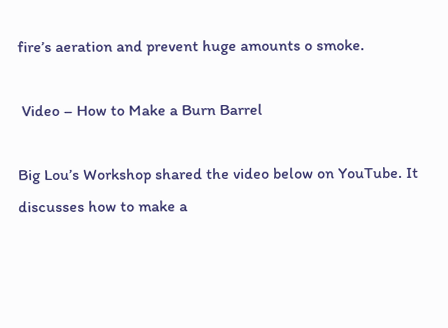fire’s aeration and prevent huge amounts o smoke.

 Video – How to Make a Burn Barrel

Big Lou’s Workshop shared the video below on YouTube. It discusses how to make a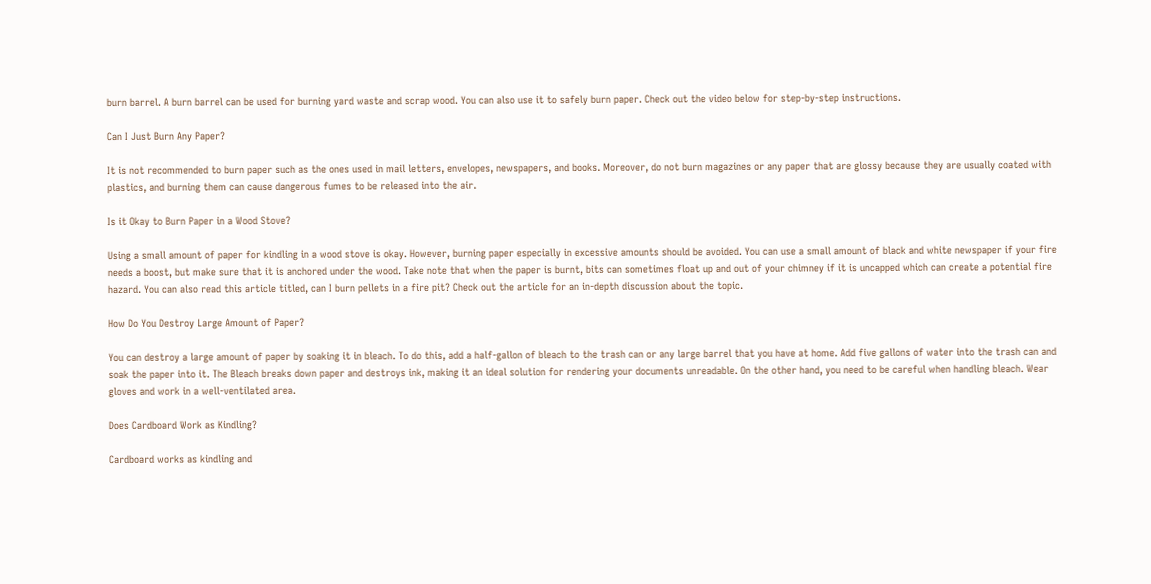burn barrel. A burn barrel can be used for burning yard waste and scrap wood. You can also use it to safely burn paper. Check out the video below for step-by-step instructions.

Can I Just Burn Any Paper?

It is not recommended to burn paper such as the ones used in mail letters, envelopes, newspapers, and books. Moreover, do not burn magazines or any paper that are glossy because they are usually coated with plastics, and burning them can cause dangerous fumes to be released into the air.

Is it Okay to Burn Paper in a Wood Stove?

Using a small amount of paper for kindling in a wood stove is okay. However, burning paper especially in excessive amounts should be avoided. You can use a small amount of black and white newspaper if your fire needs a boost, but make sure that it is anchored under the wood. Take note that when the paper is burnt, bits can sometimes float up and out of your chimney if it is uncapped which can create a potential fire hazard. You can also read this article titled, can I burn pellets in a fire pit? Check out the article for an in-depth discussion about the topic.

How Do You Destroy Large Amount of Paper?

You can destroy a large amount of paper by soaking it in bleach. To do this, add a half-gallon of bleach to the trash can or any large barrel that you have at home. Add five gallons of water into the trash can and soak the paper into it. The Bleach breaks down paper and destroys ink, making it an ideal solution for rendering your documents unreadable. On the other hand, you need to be careful when handling bleach. Wear gloves and work in a well-ventilated area.

Does Cardboard Work as Kindling?

Cardboard works as kindling and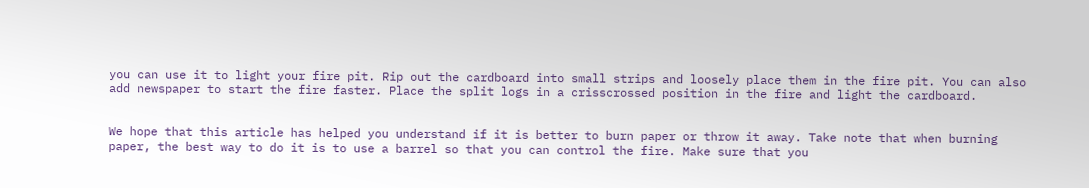you can use it to light your fire pit. Rip out the cardboard into small strips and loosely place them in the fire pit. You can also add newspaper to start the fire faster. Place the split logs in a crisscrossed position in the fire and light the cardboard.


We hope that this article has helped you understand if it is better to burn paper or throw it away. Take note that when burning paper, the best way to do it is to use a barrel so that you can control the fire. Make sure that you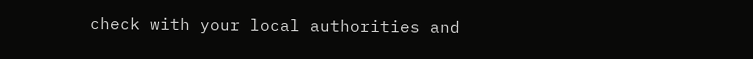check with your local authorities and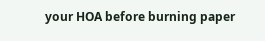your HOA before burning paper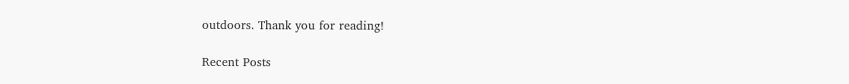outdoors. Thank you for reading!

Recent Posts